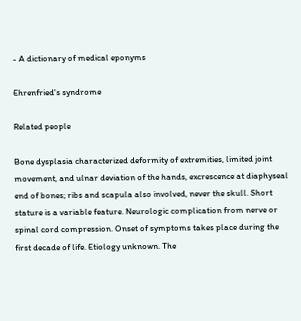- A dictionary of medical eponyms

Ehrenfried's syndrome

Related people

Bone dysplasia characterized deformity of extremities, limited joint movement, and ulnar deviation of the hands, excrescence at diaphyseal end of bones; ribs and scapula also involved, never the skull. Short stature is a variable feature. Neurologic complication from nerve or spinal cord compression. Onset of symptoms takes place during the first decade of life. Etiology unknown. The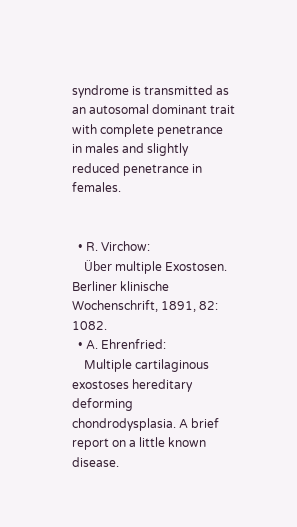syndrome is transmitted as an autosomal dominant trait with complete penetrance in males and slightly reduced penetrance in females.


  • R. Virchow:
    Über multiple Exostosen. Berliner klinische Wochenschrift, 1891, 82: 1082.
  • A. Ehrenfried:
    Multiple cartilaginous exostoses hereditary deforming chondrodysplasia. A brief report on a little known disease.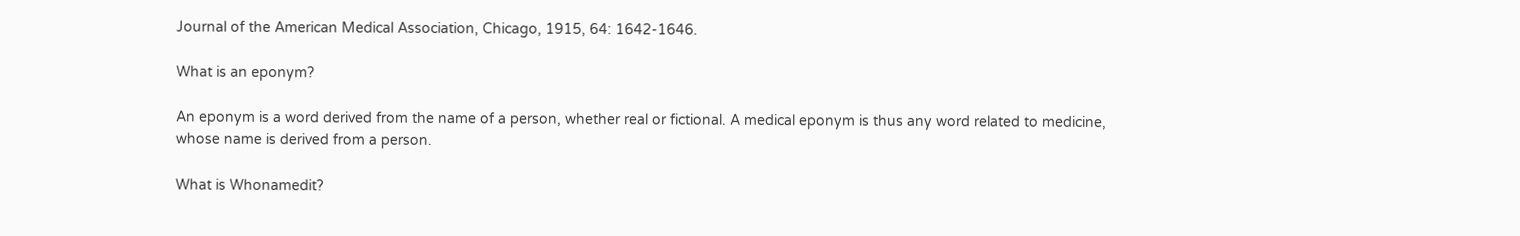Journal of the American Medical Association, Chicago, 1915, 64: 1642-1646.

What is an eponym?

An eponym is a word derived from the name of a person, whether real or fictional. A medical eponym is thus any word related to medicine, whose name is derived from a person.

What is Whonamedit?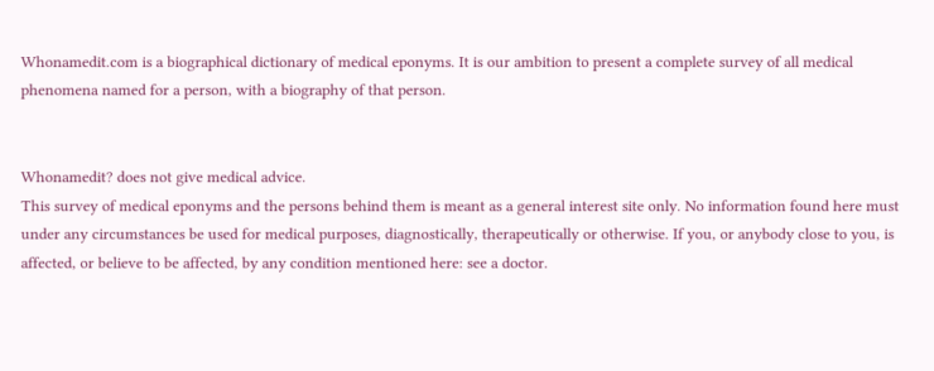Whonamedit.com is a biographical dictionary of medical eponyms. It is our ambition to present a complete survey of all medical phenomena named for a person, with a biography of that person.


Whonamedit? does not give medical advice.
This survey of medical eponyms and the persons behind them is meant as a general interest site only. No information found here must under any circumstances be used for medical purposes, diagnostically, therapeutically or otherwise. If you, or anybody close to you, is affected, or believe to be affected, by any condition mentioned here: see a doctor.